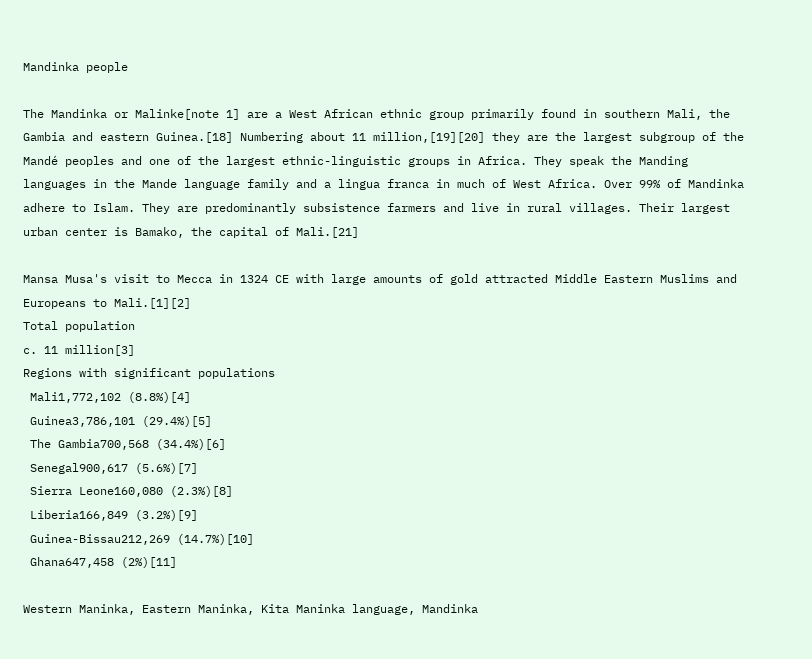Mandinka people

The Mandinka or Malinke[note 1] are a West African ethnic group primarily found in southern Mali, the Gambia and eastern Guinea.[18] Numbering about 11 million,[19][20] they are the largest subgroup of the Mandé peoples and one of the largest ethnic-linguistic groups in Africa. They speak the Manding languages in the Mande language family and a lingua franca in much of West Africa. Over 99% of Mandinka adhere to Islam. They are predominantly subsistence farmers and live in rural villages. Their largest urban center is Bamako, the capital of Mali.[21]

Mansa Musa's visit to Mecca in 1324 CE with large amounts of gold attracted Middle Eastern Muslims and Europeans to Mali.[1][2]
Total population
c. 11 million[3]
Regions with significant populations
 Mali1,772,102 (8.8%)[4]
 Guinea3,786,101 (29.4%)[5]
 The Gambia700,568 (34.4%)[6]
 Senegal900,617 (5.6%)[7]
 Sierra Leone160,080 (2.3%)[8]
 Liberia166,849 (3.2%)[9]
 Guinea-Bissau212,269 (14.7%)[10]
 Ghana647,458 (2%)[11]

Western Maninka, Eastern Maninka, Kita Maninka language, Mandinka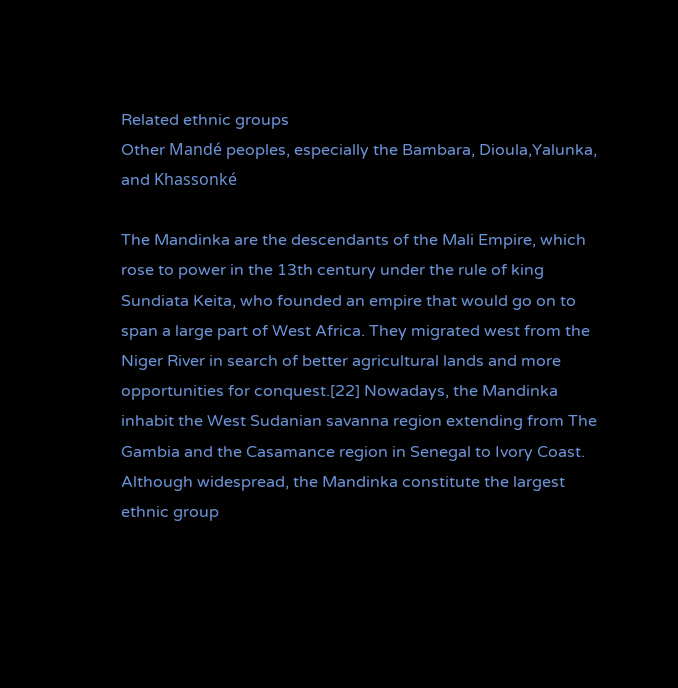Related ethnic groups
Other Mandé peoples, especially the Bambara, Dioula,Yalunka, and Khassonké

The Mandinka are the descendants of the Mali Empire, which rose to power in the 13th century under the rule of king Sundiata Keita, who founded an empire that would go on to span a large part of West Africa. They migrated west from the Niger River in search of better agricultural lands and more opportunities for conquest.[22] Nowadays, the Mandinka inhabit the West Sudanian savanna region extending from The Gambia and the Casamance region in Senegal to Ivory Coast. Although widespread, the Mandinka constitute the largest ethnic group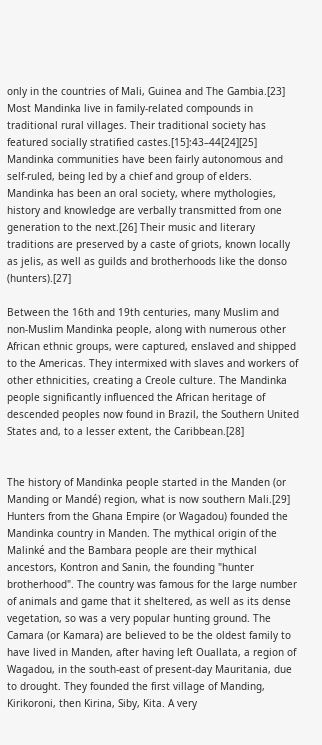only in the countries of Mali, Guinea and The Gambia.[23] Most Mandinka live in family-related compounds in traditional rural villages. Their traditional society has featured socially stratified castes.[15]:43–44[24][25] Mandinka communities have been fairly autonomous and self-ruled, being led by a chief and group of elders. Mandinka has been an oral society, where mythologies, history and knowledge are verbally transmitted from one generation to the next.[26] Their music and literary traditions are preserved by a caste of griots, known locally as jelis, as well as guilds and brotherhoods like the donso (hunters).[27]

Between the 16th and 19th centuries, many Muslim and non-Muslim Mandinka people, along with numerous other African ethnic groups, were captured, enslaved and shipped to the Americas. They intermixed with slaves and workers of other ethnicities, creating a Creole culture. The Mandinka people significantly influenced the African heritage of descended peoples now found in Brazil, the Southern United States and, to a lesser extent, the Caribbean.[28]


The history of Mandinka people started in the Manden (or Manding or Mandé) region, what is now southern Mali.[29] Hunters from the Ghana Empire (or Wagadou) founded the Mandinka country in Manden. The mythical origin of the Malinké and the Bambara people are their mythical ancestors, Kontron and Sanin, the founding "hunter brotherhood". The country was famous for the large number of animals and game that it sheltered, as well as its dense vegetation, so was a very popular hunting ground. The Camara (or Kamara) are believed to be the oldest family to have lived in Manden, after having left Ouallata, a region of Wagadou, in the south-east of present-day Mauritania, due to drought. They founded the first village of Manding, Kirikoroni, then Kirina, Siby, Kita. A very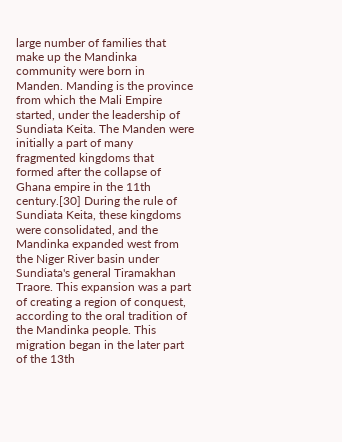large number of families that make up the Mandinka community were born in Manden. Manding is the province from which the Mali Empire started, under the leadership of Sundiata Keita. The Manden were initially a part of many fragmented kingdoms that formed after the collapse of Ghana empire in the 11th century.[30] During the rule of Sundiata Keita, these kingdoms were consolidated, and the Mandinka expanded west from the Niger River basin under Sundiata's general Tiramakhan Traore. This expansion was a part of creating a region of conquest, according to the oral tradition of the Mandinka people. This migration began in the later part of the 13th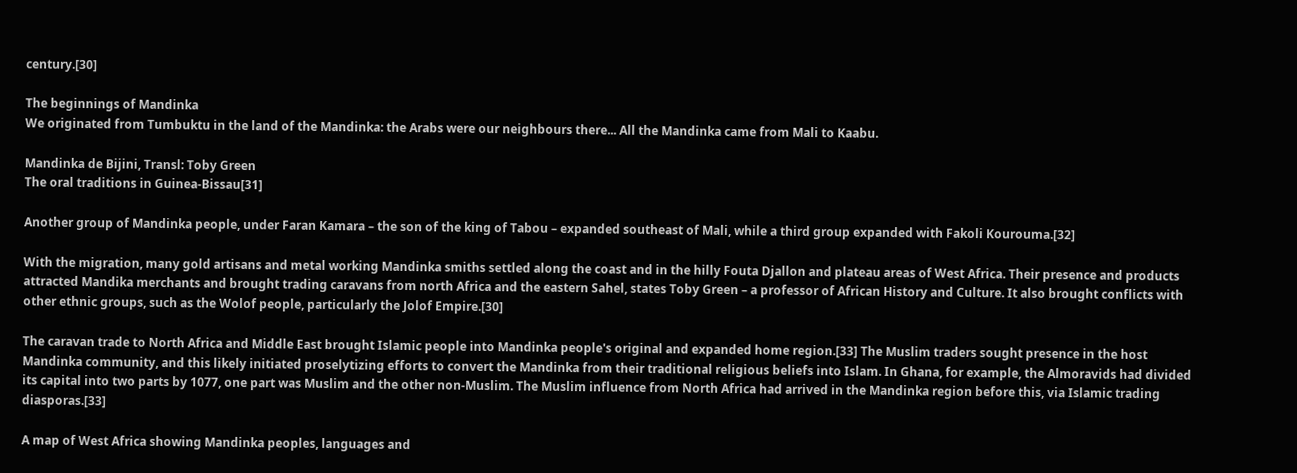century.[30]

The beginnings of Mandinka
We originated from Tumbuktu in the land of the Mandinka: the Arabs were our neighbours there... All the Mandinka came from Mali to Kaabu.

Mandinka de Bijini, Transl: Toby Green
The oral traditions in Guinea-Bissau[31]

Another group of Mandinka people, under Faran Kamara – the son of the king of Tabou – expanded southeast of Mali, while a third group expanded with Fakoli Kourouma.[32]

With the migration, many gold artisans and metal working Mandinka smiths settled along the coast and in the hilly Fouta Djallon and plateau areas of West Africa. Their presence and products attracted Mandika merchants and brought trading caravans from north Africa and the eastern Sahel, states Toby Green – a professor of African History and Culture. It also brought conflicts with other ethnic groups, such as the Wolof people, particularly the Jolof Empire.[30]

The caravan trade to North Africa and Middle East brought Islamic people into Mandinka people's original and expanded home region.[33] The Muslim traders sought presence in the host Mandinka community, and this likely initiated proselytizing efforts to convert the Mandinka from their traditional religious beliefs into Islam. In Ghana, for example, the Almoravids had divided its capital into two parts by 1077, one part was Muslim and the other non-Muslim. The Muslim influence from North Africa had arrived in the Mandinka region before this, via Islamic trading diasporas.[33]

A map of West Africa showing Mandinka peoples, languages and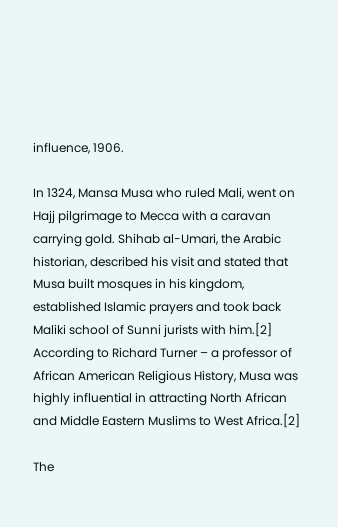influence, 1906.

In 1324, Mansa Musa who ruled Mali, went on Hajj pilgrimage to Mecca with a caravan carrying gold. Shihab al-Umari, the Arabic historian, described his visit and stated that Musa built mosques in his kingdom, established Islamic prayers and took back Maliki school of Sunni jurists with him.[2] According to Richard Turner – a professor of African American Religious History, Musa was highly influential in attracting North African and Middle Eastern Muslims to West Africa.[2]

The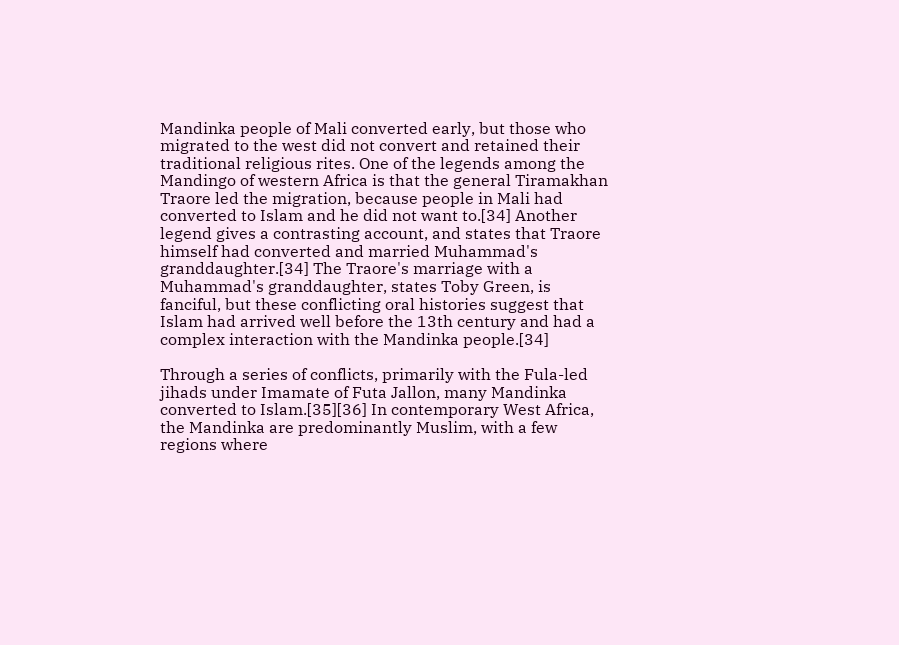Mandinka people of Mali converted early, but those who migrated to the west did not convert and retained their traditional religious rites. One of the legends among the Mandingo of western Africa is that the general Tiramakhan Traore led the migration, because people in Mali had converted to Islam and he did not want to.[34] Another legend gives a contrasting account, and states that Traore himself had converted and married Muhammad's granddaughter.[34] The Traore's marriage with a Muhammad's granddaughter, states Toby Green, is fanciful, but these conflicting oral histories suggest that Islam had arrived well before the 13th century and had a complex interaction with the Mandinka people.[34]

Through a series of conflicts, primarily with the Fula-led jihads under Imamate of Futa Jallon, many Mandinka converted to Islam.[35][36] In contemporary West Africa, the Mandinka are predominantly Muslim, with a few regions where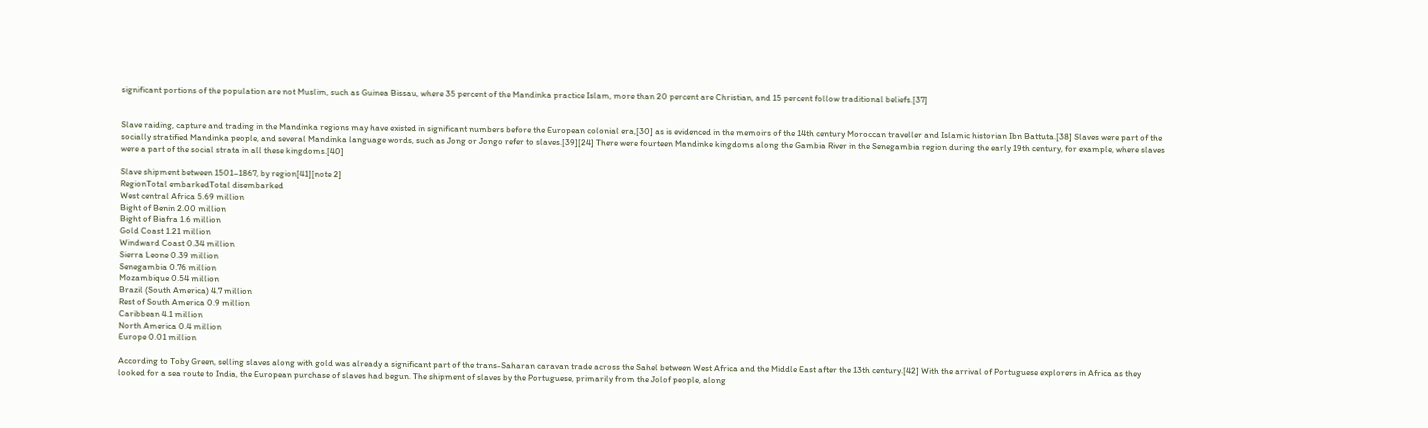significant portions of the population are not Muslim, such as Guinea Bissau, where 35 percent of the Mandinka practice Islam, more than 20 percent are Christian, and 15 percent follow traditional beliefs.[37]


Slave raiding, capture and trading in the Mandinka regions may have existed in significant numbers before the European colonial era,[30] as is evidenced in the memoirs of the 14th century Moroccan traveller and Islamic historian Ibn Battuta.[38] Slaves were part of the socially stratified Mandinka people, and several Mandinka language words, such as Jong or Jongo refer to slaves.[39][24] There were fourteen Mandinke kingdoms along the Gambia River in the Senegambia region during the early 19th century, for example, where slaves were a part of the social strata in all these kingdoms.[40]

Slave shipment between 1501–1867, by region[41][note 2]
RegionTotal embarkedTotal disembarked
West central Africa 5.69 million
Bight of Benin 2.00 million
Bight of Biafra 1.6 million
Gold Coast 1.21 million
Windward Coast 0.34 million
Sierra Leone 0.39 million
Senegambia 0.76 million
Mozambique 0.54 million
Brazil (South America) 4.7 million
Rest of South America 0.9 million
Caribbean 4.1 million
North America 0.4 million
Europe 0.01 million

According to Toby Green, selling slaves along with gold was already a significant part of the trans-Saharan caravan trade across the Sahel between West Africa and the Middle East after the 13th century.[42] With the arrival of Portuguese explorers in Africa as they looked for a sea route to India, the European purchase of slaves had begun. The shipment of slaves by the Portuguese, primarily from the Jolof people, along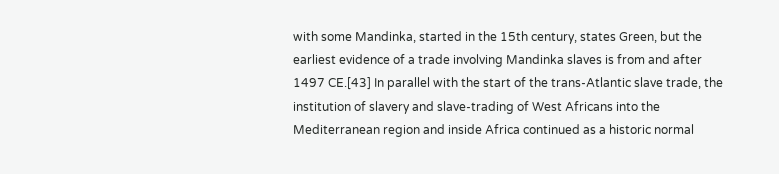with some Mandinka, started in the 15th century, states Green, but the earliest evidence of a trade involving Mandinka slaves is from and after 1497 CE.[43] In parallel with the start of the trans-Atlantic slave trade, the institution of slavery and slave-trading of West Africans into the Mediterranean region and inside Africa continued as a historic normal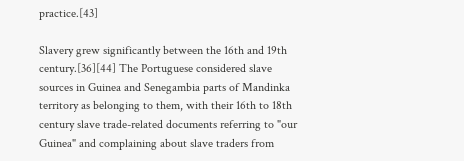practice.[43]

Slavery grew significantly between the 16th and 19th century.[36][44] The Portuguese considered slave sources in Guinea and Senegambia parts of Mandinka territory as belonging to them, with their 16th to 18th century slave trade-related documents referring to "our Guinea" and complaining about slave traders from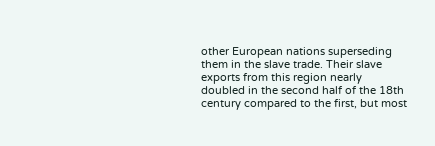other European nations superseding them in the slave trade. Their slave exports from this region nearly doubled in the second half of the 18th century compared to the first, but most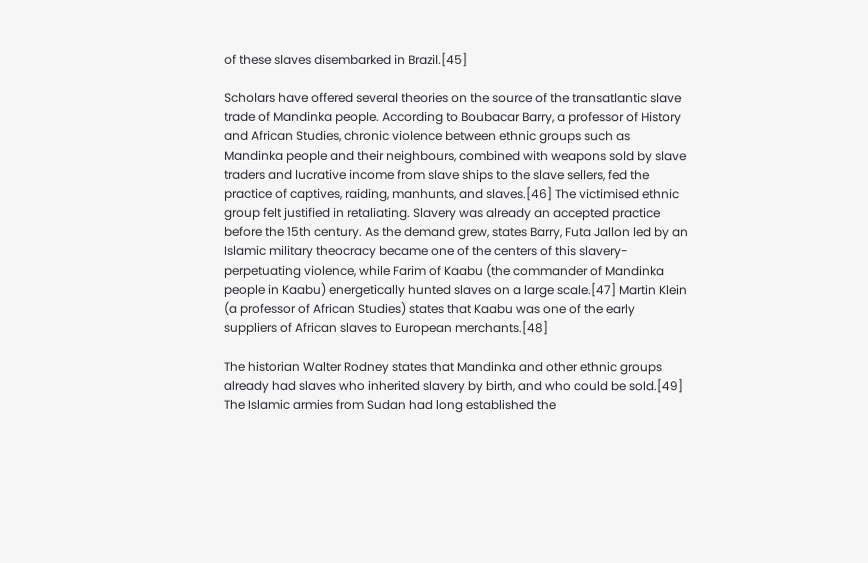of these slaves disembarked in Brazil.[45]

Scholars have offered several theories on the source of the transatlantic slave trade of Mandinka people. According to Boubacar Barry, a professor of History and African Studies, chronic violence between ethnic groups such as Mandinka people and their neighbours, combined with weapons sold by slave traders and lucrative income from slave ships to the slave sellers, fed the practice of captives, raiding, manhunts, and slaves.[46] The victimised ethnic group felt justified in retaliating. Slavery was already an accepted practice before the 15th century. As the demand grew, states Barry, Futa Jallon led by an Islamic military theocracy became one of the centers of this slavery-perpetuating violence, while Farim of Kaabu (the commander of Mandinka people in Kaabu) energetically hunted slaves on a large scale.[47] Martin Klein (a professor of African Studies) states that Kaabu was one of the early suppliers of African slaves to European merchants.[48]

The historian Walter Rodney states that Mandinka and other ethnic groups already had slaves who inherited slavery by birth, and who could be sold.[49] The Islamic armies from Sudan had long established the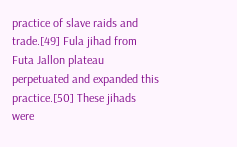practice of slave raids and trade.[49] Fula jihad from Futa Jallon plateau perpetuated and expanded this practice.[50] These jihads were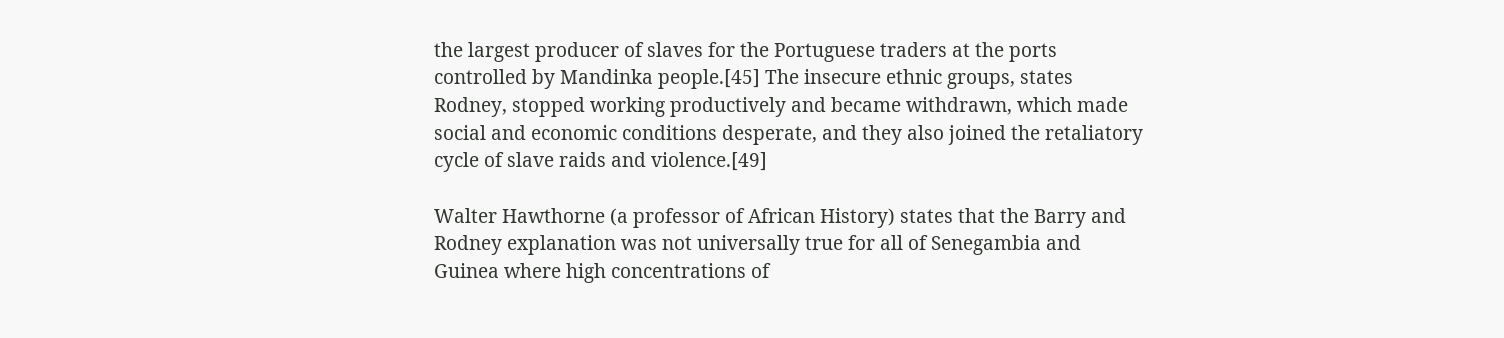the largest producer of slaves for the Portuguese traders at the ports controlled by Mandinka people.[45] The insecure ethnic groups, states Rodney, stopped working productively and became withdrawn, which made social and economic conditions desperate, and they also joined the retaliatory cycle of slave raids and violence.[49]

Walter Hawthorne (a professor of African History) states that the Barry and Rodney explanation was not universally true for all of Senegambia and Guinea where high concentrations of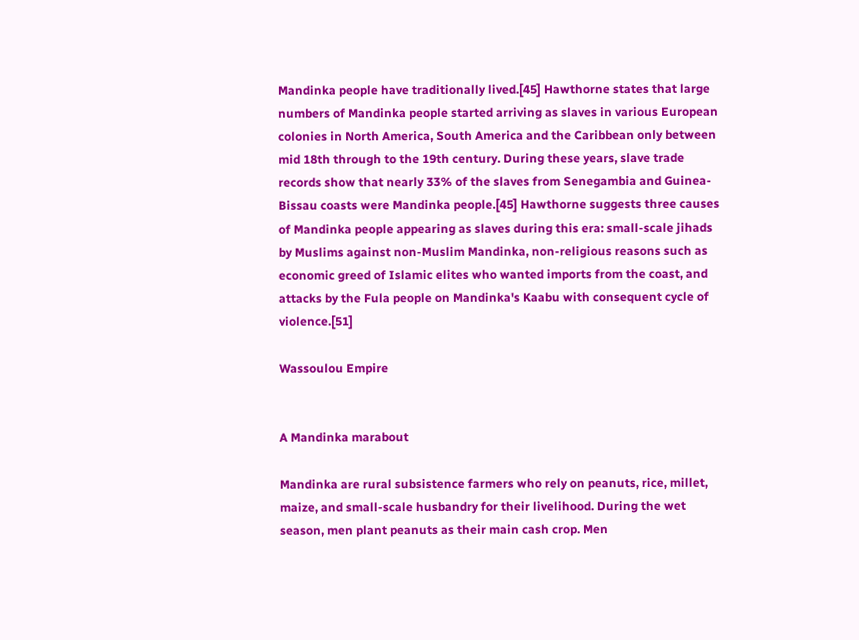Mandinka people have traditionally lived.[45] Hawthorne states that large numbers of Mandinka people started arriving as slaves in various European colonies in North America, South America and the Caribbean only between mid 18th through to the 19th century. During these years, slave trade records show that nearly 33% of the slaves from Senegambia and Guinea-Bissau coasts were Mandinka people.[45] Hawthorne suggests three causes of Mandinka people appearing as slaves during this era: small-scale jihads by Muslims against non-Muslim Mandinka, non-religious reasons such as economic greed of Islamic elites who wanted imports from the coast, and attacks by the Fula people on Mandinka's Kaabu with consequent cycle of violence.[51]

Wassoulou Empire


A Mandinka marabout

Mandinka are rural subsistence farmers who rely on peanuts, rice, millet, maize, and small-scale husbandry for their livelihood. During the wet season, men plant peanuts as their main cash crop. Men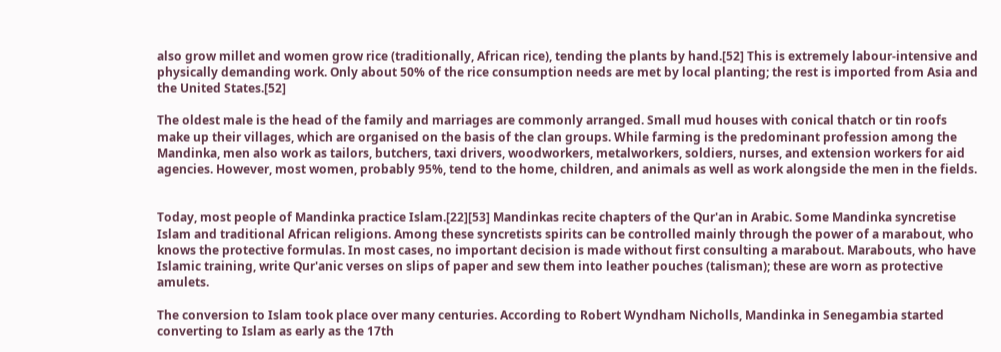also grow millet and women grow rice (traditionally, African rice), tending the plants by hand.[52] This is extremely labour-intensive and physically demanding work. Only about 50% of the rice consumption needs are met by local planting; the rest is imported from Asia and the United States.[52]

The oldest male is the head of the family and marriages are commonly arranged. Small mud houses with conical thatch or tin roofs make up their villages, which are organised on the basis of the clan groups. While farming is the predominant profession among the Mandinka, men also work as tailors, butchers, taxi drivers, woodworkers, metalworkers, soldiers, nurses, and extension workers for aid agencies. However, most women, probably 95%, tend to the home, children, and animals as well as work alongside the men in the fields.


Today, most people of Mandinka practice Islam.[22][53] Mandinkas recite chapters of the Qur'an in Arabic. Some Mandinka syncretise Islam and traditional African religions. Among these syncretists spirits can be controlled mainly through the power of a marabout, who knows the protective formulas. In most cases, no important decision is made without first consulting a marabout. Marabouts, who have Islamic training, write Qur'anic verses on slips of paper and sew them into leather pouches (talisman); these are worn as protective amulets.

The conversion to Islam took place over many centuries. According to Robert Wyndham Nicholls, Mandinka in Senegambia started converting to Islam as early as the 17th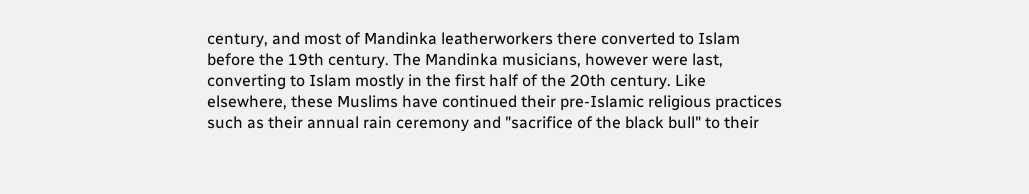century, and most of Mandinka leatherworkers there converted to Islam before the 19th century. The Mandinka musicians, however were last, converting to Islam mostly in the first half of the 20th century. Like elsewhere, these Muslims have continued their pre-Islamic religious practices such as their annual rain ceremony and "sacrifice of the black bull" to their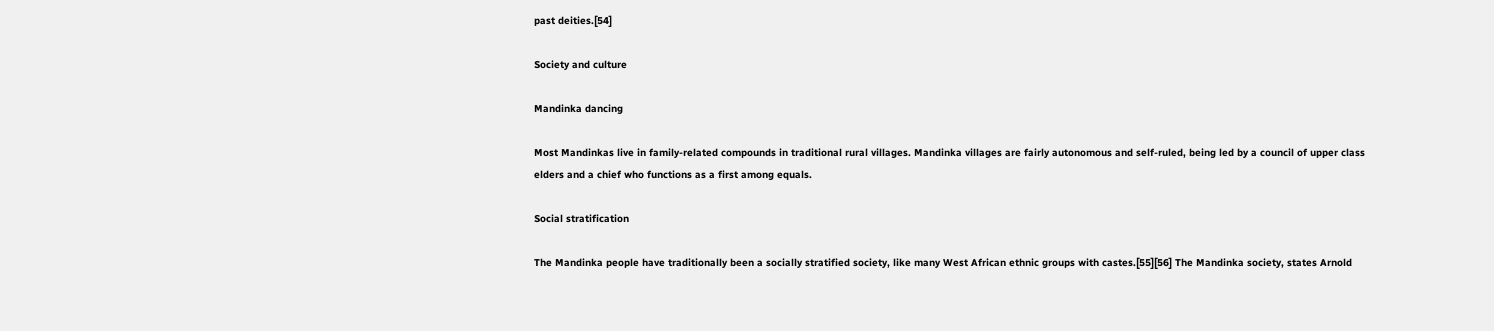past deities.[54]

Society and culture

Mandinka dancing

Most Mandinkas live in family-related compounds in traditional rural villages. Mandinka villages are fairly autonomous and self-ruled, being led by a council of upper class elders and a chief who functions as a first among equals.

Social stratification

The Mandinka people have traditionally been a socially stratified society, like many West African ethnic groups with castes.[55][56] The Mandinka society, states Arnold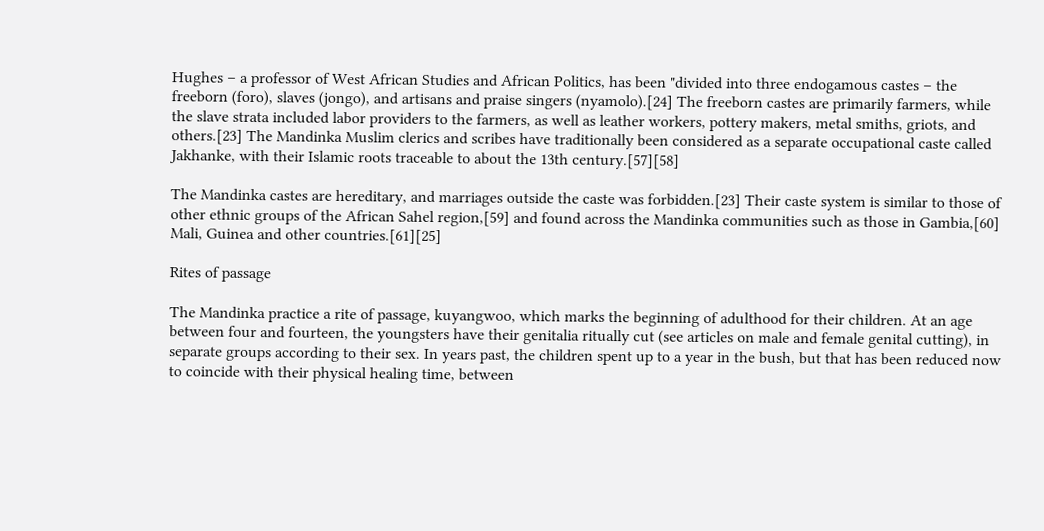Hughes – a professor of West African Studies and African Politics, has been "divided into three endogamous castes – the freeborn (foro), slaves (jongo), and artisans and praise singers (nyamolo).[24] The freeborn castes are primarily farmers, while the slave strata included labor providers to the farmers, as well as leather workers, pottery makers, metal smiths, griots, and others.[23] The Mandinka Muslim clerics and scribes have traditionally been considered as a separate occupational caste called Jakhanke, with their Islamic roots traceable to about the 13th century.[57][58]

The Mandinka castes are hereditary, and marriages outside the caste was forbidden.[23] Their caste system is similar to those of other ethnic groups of the African Sahel region,[59] and found across the Mandinka communities such as those in Gambia,[60] Mali, Guinea and other countries.[61][25]

Rites of passage

The Mandinka practice a rite of passage, kuyangwoo, which marks the beginning of adulthood for their children. At an age between four and fourteen, the youngsters have their genitalia ritually cut (see articles on male and female genital cutting), in separate groups according to their sex. In years past, the children spent up to a year in the bush, but that has been reduced now to coincide with their physical healing time, between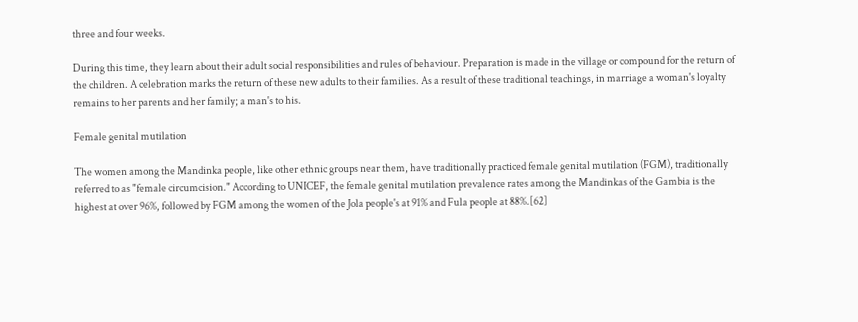three and four weeks.

During this time, they learn about their adult social responsibilities and rules of behaviour. Preparation is made in the village or compound for the return of the children. A celebration marks the return of these new adults to their families. As a result of these traditional teachings, in marriage a woman's loyalty remains to her parents and her family; a man's to his.

Female genital mutilation

The women among the Mandinka people, like other ethnic groups near them, have traditionally practiced female genital mutilation (FGM), traditionally referred to as "female circumcision." According to UNICEF, the female genital mutilation prevalence rates among the Mandinkas of the Gambia is the highest at over 96%, followed by FGM among the women of the Jola people's at 91% and Fula people at 88%.[62]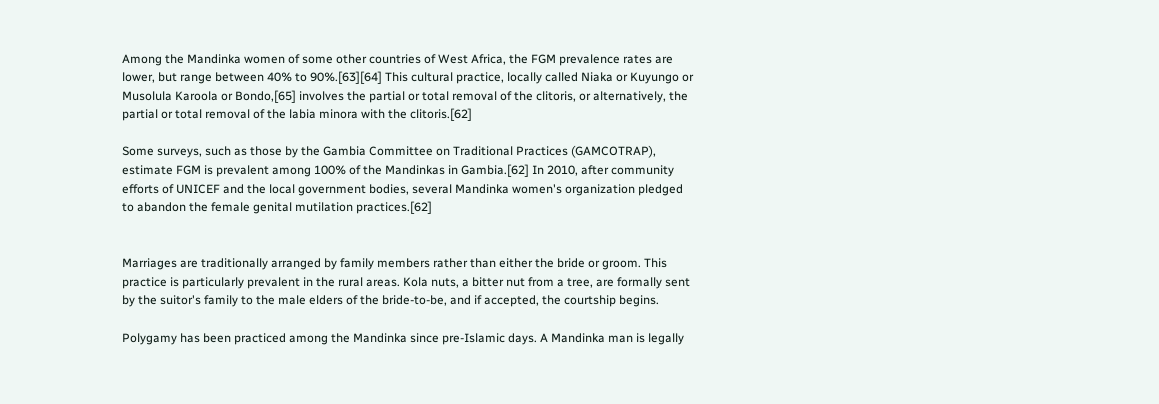Among the Mandinka women of some other countries of West Africa, the FGM prevalence rates are lower, but range between 40% to 90%.[63][64] This cultural practice, locally called Niaka or Kuyungo or Musolula Karoola or Bondo,[65] involves the partial or total removal of the clitoris, or alternatively, the partial or total removal of the labia minora with the clitoris.[62]

Some surveys, such as those by the Gambia Committee on Traditional Practices (GAMCOTRAP), estimate FGM is prevalent among 100% of the Mandinkas in Gambia.[62] In 2010, after community efforts of UNICEF and the local government bodies, several Mandinka women's organization pledged to abandon the female genital mutilation practices.[62]


Marriages are traditionally arranged by family members rather than either the bride or groom. This practice is particularly prevalent in the rural areas. Kola nuts, a bitter nut from a tree, are formally sent by the suitor's family to the male elders of the bride-to-be, and if accepted, the courtship begins.

Polygamy has been practiced among the Mandinka since pre-Islamic days. A Mandinka man is legally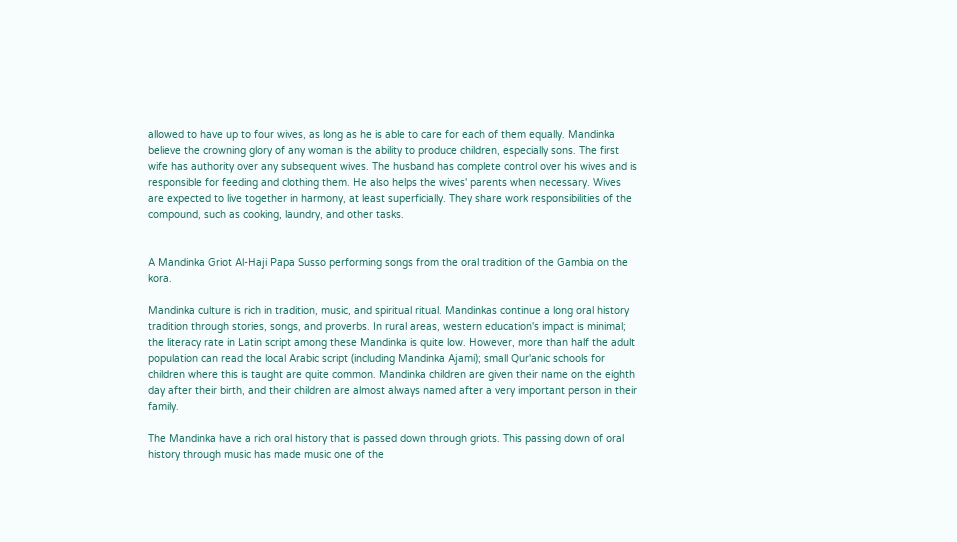allowed to have up to four wives, as long as he is able to care for each of them equally. Mandinka believe the crowning glory of any woman is the ability to produce children, especially sons. The first wife has authority over any subsequent wives. The husband has complete control over his wives and is responsible for feeding and clothing them. He also helps the wives' parents when necessary. Wives are expected to live together in harmony, at least superficially. They share work responsibilities of the compound, such as cooking, laundry, and other tasks.


A Mandinka Griot Al-Haji Papa Susso performing songs from the oral tradition of the Gambia on the kora.

Mandinka culture is rich in tradition, music, and spiritual ritual. Mandinkas continue a long oral history tradition through stories, songs, and proverbs. In rural areas, western education's impact is minimal; the literacy rate in Latin script among these Mandinka is quite low. However, more than half the adult population can read the local Arabic script (including Mandinka Ajami); small Qur'anic schools for children where this is taught are quite common. Mandinka children are given their name on the eighth day after their birth, and their children are almost always named after a very important person in their family.

The Mandinka have a rich oral history that is passed down through griots. This passing down of oral history through music has made music one of the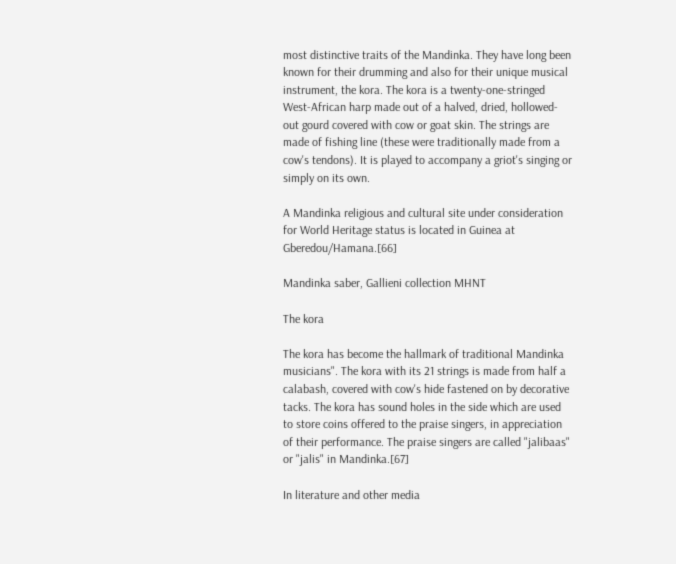most distinctive traits of the Mandinka. They have long been known for their drumming and also for their unique musical instrument, the kora. The kora is a twenty-one-stringed West-African harp made out of a halved, dried, hollowed-out gourd covered with cow or goat skin. The strings are made of fishing line (these were traditionally made from a cow's tendons). It is played to accompany a griot's singing or simply on its own.

A Mandinka religious and cultural site under consideration for World Heritage status is located in Guinea at Gberedou/Hamana.[66]

Mandinka saber, Gallieni collection MHNT

The kora

The kora has become the hallmark of traditional Mandinka musicians". The kora with its 21 strings is made from half a calabash, covered with cow's hide fastened on by decorative tacks. The kora has sound holes in the side which are used to store coins offered to the praise singers, in appreciation of their performance. The praise singers are called "jalibaas" or "jalis" in Mandinka.[67]

In literature and other media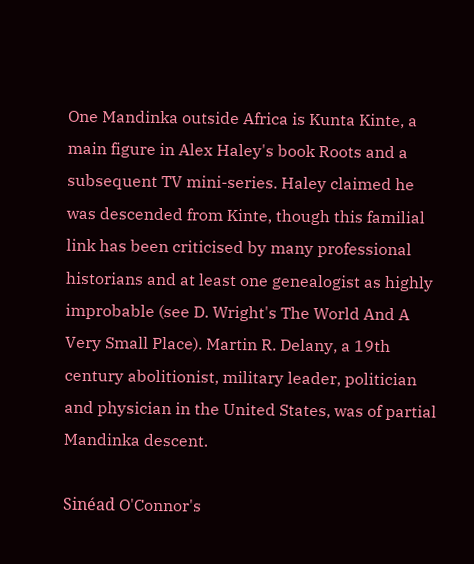One Mandinka outside Africa is Kunta Kinte, a main figure in Alex Haley's book Roots and a subsequent TV mini-series. Haley claimed he was descended from Kinte, though this familial link has been criticised by many professional historians and at least one genealogist as highly improbable (see D. Wright's The World And A Very Small Place). Martin R. Delany, a 19th century abolitionist, military leader, politician and physician in the United States, was of partial Mandinka descent.

Sinéad O'Connor's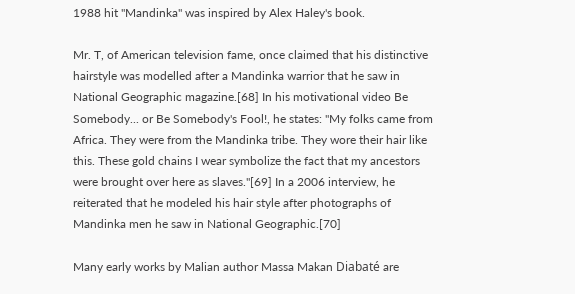1988 hit "Mandinka" was inspired by Alex Haley's book.

Mr. T, of American television fame, once claimed that his distinctive hairstyle was modelled after a Mandinka warrior that he saw in National Geographic magazine.[68] In his motivational video Be Somebody... or Be Somebody's Fool!, he states: "My folks came from Africa. They were from the Mandinka tribe. They wore their hair like this. These gold chains I wear symbolize the fact that my ancestors were brought over here as slaves."[69] In a 2006 interview, he reiterated that he modeled his hair style after photographs of Mandinka men he saw in National Geographic.[70]

Many early works by Malian author Massa Makan Diabaté are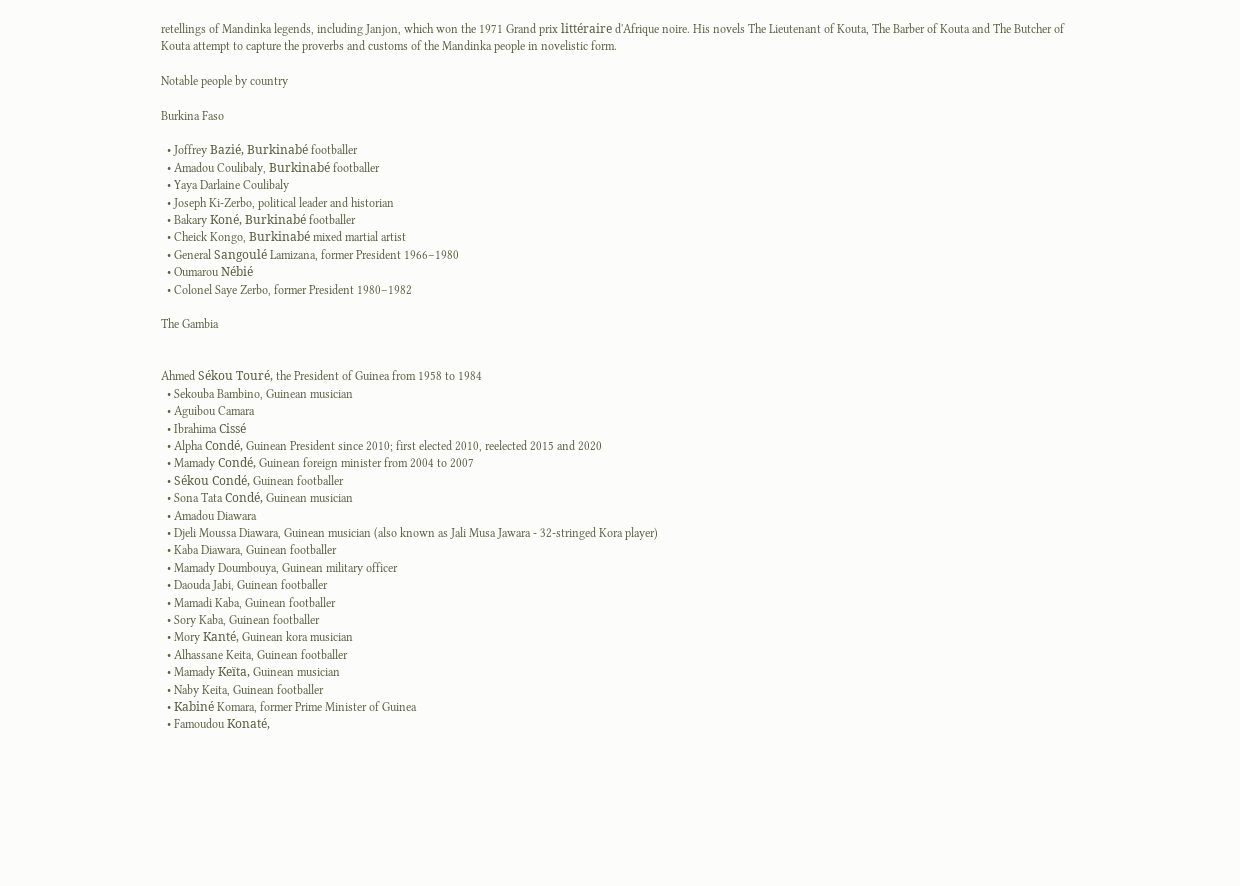retellings of Mandinka legends, including Janjon, which won the 1971 Grand prix littéraire d'Afrique noire. His novels The Lieutenant of Kouta, The Barber of Kouta and The Butcher of Kouta attempt to capture the proverbs and customs of the Mandinka people in novelistic form.

Notable people by country

Burkina Faso

  • Joffrey Bazié, Burkinabé footballer
  • Amadou Coulibaly, Burkinabé footballer
  • Yaya Darlaine Coulibaly
  • Joseph Ki-Zerbo, political leader and historian
  • Bakary Koné, Burkinabé footballer
  • Cheick Kongo, Burkinabé mixed martial artist
  • General Sangoulé Lamizana, former President 1966–1980
  • Oumarou Nébié
  • Colonel Saye Zerbo, former President 1980–1982

The Gambia


Ahmed Sékou Touré, the President of Guinea from 1958 to 1984
  • Sekouba Bambino, Guinean musician
  • Aguibou Camara
  • Ibrahima Cissé
  • Alpha Condé, Guinean President since 2010; first elected 2010, reelected 2015 and 2020
  • Mamady Condé, Guinean foreign minister from 2004 to 2007
  • Sékou Condé, Guinean footballer
  • Sona Tata Condé, Guinean musician
  • Amadou Diawara
  • Djeli Moussa Diawara, Guinean musician (also known as Jali Musa Jawara - 32-stringed Kora player)
  • Kaba Diawara, Guinean footballer
  • Mamady Doumbouya, Guinean military officer
  • Daouda Jabi, Guinean footballer
  • Mamadi Kaba, Guinean footballer
  • Sory Kaba, Guinean footballer
  • Mory Kanté, Guinean kora musician
  • Alhassane Keita, Guinean footballer
  • Mamady Keïta, Guinean musician
  • Naby Keita, Guinean footballer
  • Kabiné Komara, former Prime Minister of Guinea
  • Famoudou Konaté,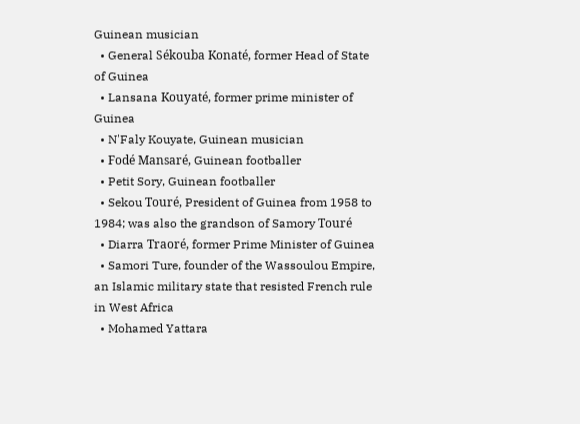Guinean musician
  • General Sékouba Konaté, former Head of State of Guinea
  • Lansana Kouyaté, former prime minister of Guinea
  • N'Faly Kouyate, Guinean musician
  • Fodé Mansaré, Guinean footballer
  • Petit Sory, Guinean footballer
  • Sekou Touré, President of Guinea from 1958 to 1984; was also the grandson of Samory Touré
  • Diarra Traoré, former Prime Minister of Guinea
  • Samori Ture, founder of the Wassoulou Empire, an Islamic military state that resisted French rule in West Africa
  • Mohamed Yattara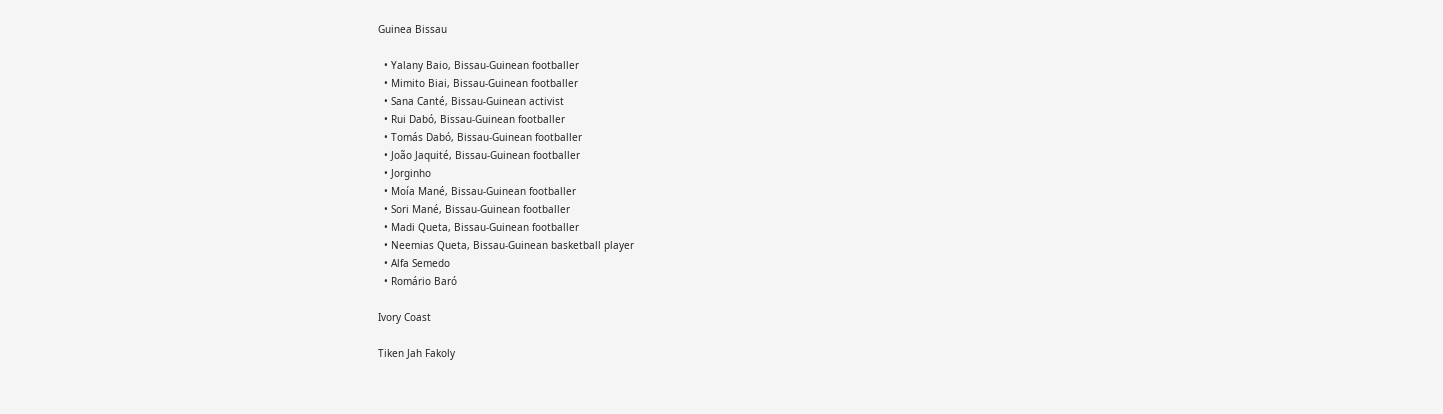Guinea Bissau

  • Yalany Baio, Bissau-Guinean footballer
  • Mimito Biai, Bissau-Guinean footballer
  • Sana Canté, Bissau-Guinean activist
  • Rui Dabó, Bissau-Guinean footballer
  • Tomás Dabó, Bissau-Guinean footballer
  • João Jaquité, Bissau-Guinean footballer
  • Jorginho
  • Moía Mané, Bissau-Guinean footballer
  • Sori Mané, Bissau-Guinean footballer
  • Madi Queta, Bissau-Guinean footballer
  • Neemias Queta, Bissau-Guinean basketball player
  • Alfa Semedo
  • Romário Baró

Ivory Coast

Tiken Jah Fakoly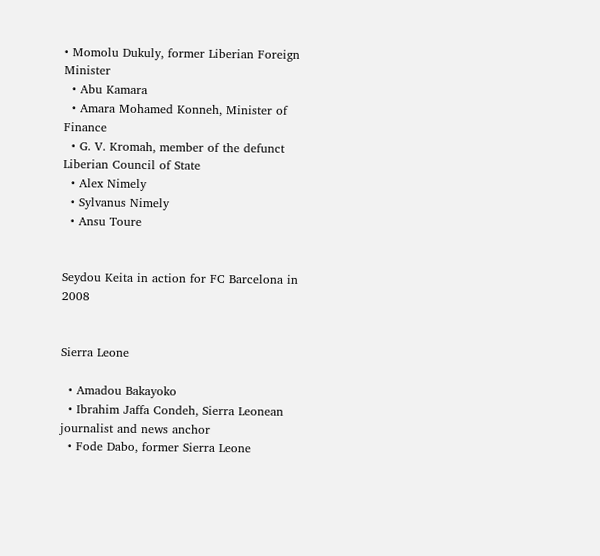• Momolu Dukuly, former Liberian Foreign Minister
  • Abu Kamara
  • Amara Mohamed Konneh, Minister of Finance
  • G. V. Kromah, member of the defunct Liberian Council of State
  • Alex Nimely
  • Sylvanus Nimely
  • Ansu Toure


Seydou Keita in action for FC Barcelona in 2008


Sierra Leone

  • Amadou Bakayoko
  • Ibrahim Jaffa Condeh, Sierra Leonean journalist and news anchor
  • Fode Dabo, former Sierra Leone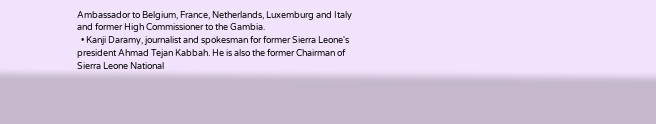Ambassador to Belgium, France, Netherlands, Luxemburg and Italy and former High Commissioner to the Gambia.
  • Kanji Daramy, journalist and spokesman for former Sierra Leone's president Ahmad Tejan Kabbah. He is also the former Chairman of Sierra Leone National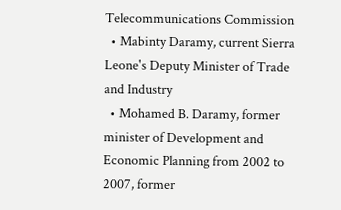Telecommunications Commission
  • Mabinty Daramy, current Sierra Leone's Deputy Minister of Trade and Industry
  • Mohamed B. Daramy, former minister of Development and Economic Planning from 2002 to 2007, former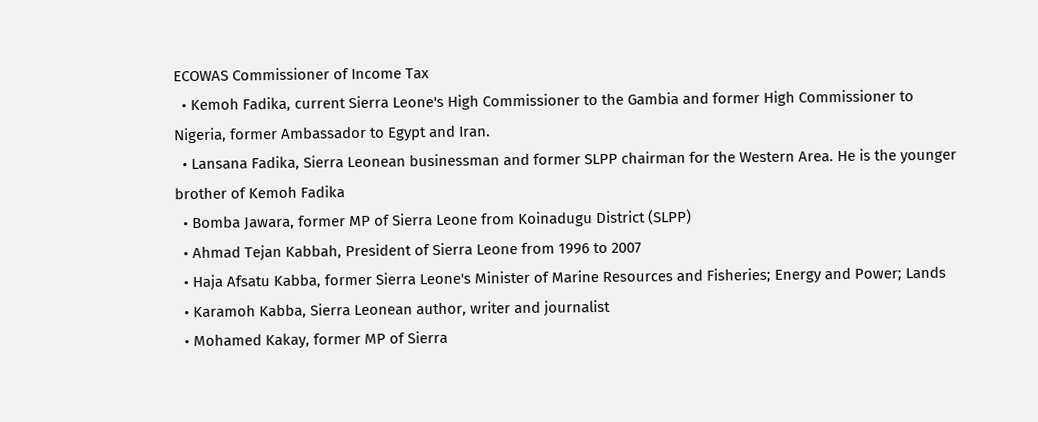ECOWAS Commissioner of Income Tax
  • Kemoh Fadika, current Sierra Leone's High Commissioner to the Gambia and former High Commissioner to Nigeria, former Ambassador to Egypt and Iran.
  • Lansana Fadika, Sierra Leonean businessman and former SLPP chairman for the Western Area. He is the younger brother of Kemoh Fadika
  • Bomba Jawara, former MP of Sierra Leone from Koinadugu District (SLPP)
  • Ahmad Tejan Kabbah, President of Sierra Leone from 1996 to 2007
  • Haja Afsatu Kabba, former Sierra Leone's Minister of Marine Resources and Fisheries; Energy and Power; Lands
  • Karamoh Kabba, Sierra Leonean author, writer and journalist
  • Mohamed Kakay, former MP of Sierra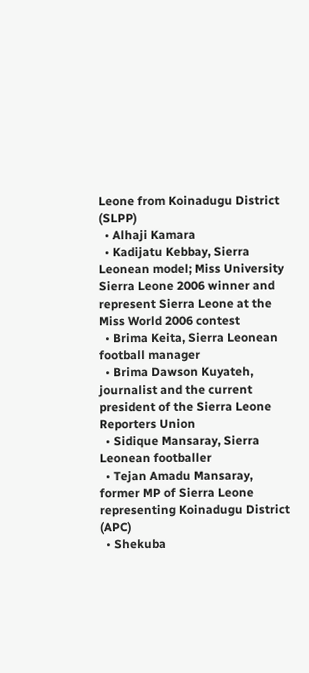Leone from Koinadugu District (SLPP)
  • Alhaji Kamara
  • Kadijatu Kebbay, Sierra Leonean model; Miss University Sierra Leone 2006 winner and represent Sierra Leone at the Miss World 2006 contest
  • Brima Keita, Sierra Leonean football manager
  • Brima Dawson Kuyateh, journalist and the current president of the Sierra Leone Reporters Union
  • Sidique Mansaray, Sierra Leonean footballer
  • Tejan Amadu Mansaray, former MP of Sierra Leone representing Koinadugu District (APC)
  • Shekuba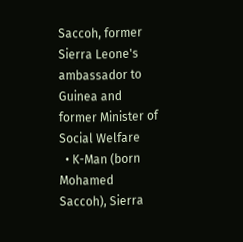Saccoh, former Sierra Leone's ambassador to Guinea and former Minister of Social Welfare
  • K-Man (born Mohamed Saccoh), Sierra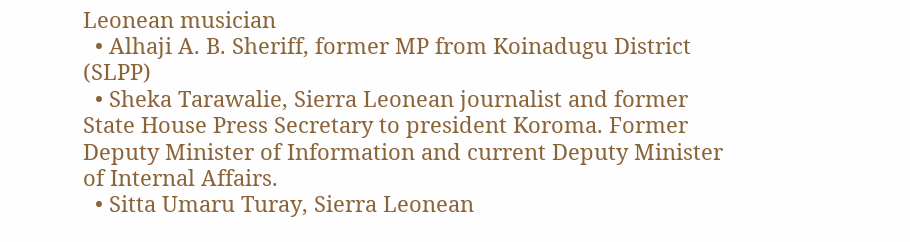Leonean musician
  • Alhaji A. B. Sheriff, former MP from Koinadugu District (SLPP)
  • Sheka Tarawalie, Sierra Leonean journalist and former State House Press Secretary to president Koroma. Former Deputy Minister of Information and current Deputy Minister of Internal Affairs.
  • Sitta Umaru Turay, Sierra Leonean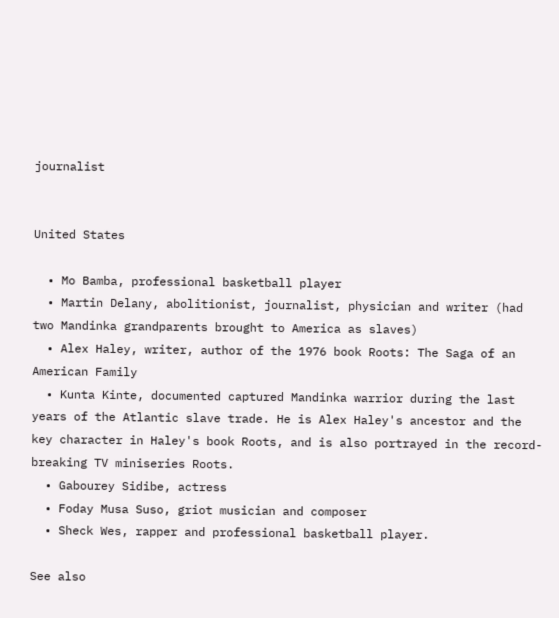journalist


United States

  • Mo Bamba, professional basketball player
  • Martin Delany, abolitionist, journalist, physician and writer (had two Mandinka grandparents brought to America as slaves)
  • Alex Haley, writer, author of the 1976 book Roots: The Saga of an American Family
  • Kunta Kinte, documented captured Mandinka warrior during the last years of the Atlantic slave trade. He is Alex Haley's ancestor and the key character in Haley's book Roots, and is also portrayed in the record-breaking TV miniseries Roots.
  • Gabourey Sidibe, actress
  • Foday Musa Suso, griot musician and composer
  • Sheck Wes, rapper and professional basketball player.

See also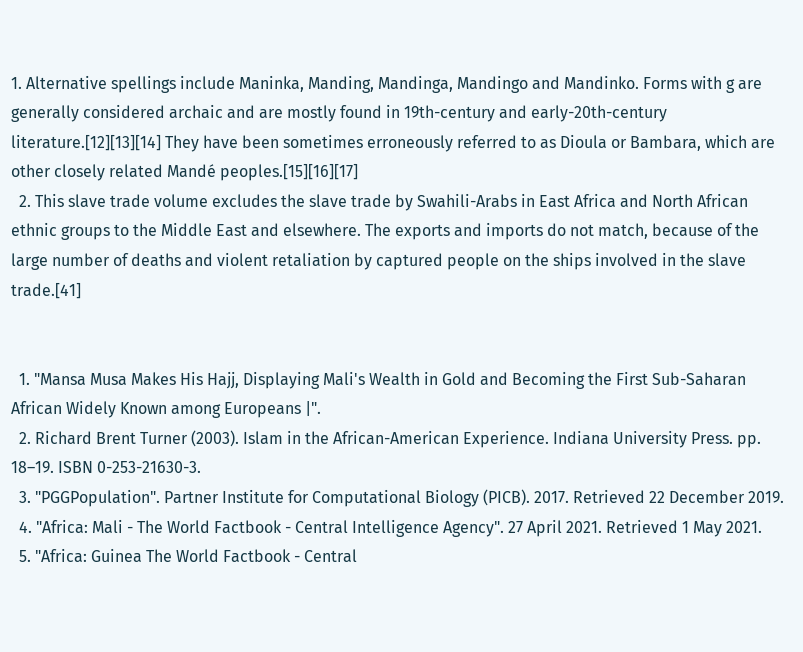1. Alternative spellings include Maninka, Manding, Mandinga, Mandingo and Mandinko. Forms with g are generally considered archaic and are mostly found in 19th-century and early-20th-century literature.[12][13][14] They have been sometimes erroneously referred to as Dioula or Bambara, which are other closely related Mandé peoples.[15][16][17]
  2. This slave trade volume excludes the slave trade by Swahili-Arabs in East Africa and North African ethnic groups to the Middle East and elsewhere. The exports and imports do not match, because of the large number of deaths and violent retaliation by captured people on the ships involved in the slave trade.[41]


  1. "Mansa Musa Makes His Hajj, Displaying Mali's Wealth in Gold and Becoming the First Sub-Saharan African Widely Known among Europeans |".
  2. Richard Brent Turner (2003). Islam in the African-American Experience. Indiana University Press. pp. 18–19. ISBN 0-253-21630-3.
  3. "PGGPopulation". Partner Institute for Computational Biology (PICB). 2017. Retrieved 22 December 2019.
  4. "Africa: Mali - The World Factbook - Central Intelligence Agency". 27 April 2021. Retrieved 1 May 2021.
  5. "Africa: Guinea The World Factbook - Central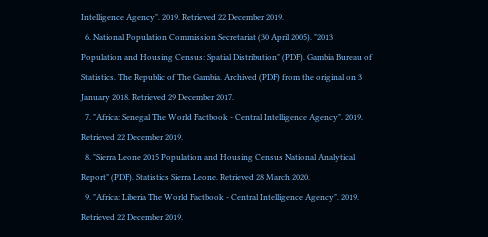Intelligence Agency". 2019. Retrieved 22 December 2019.
  6. National Population Commission Secretariat (30 April 2005). "2013 Population and Housing Census: Spatial Distribution" (PDF). Gambia Bureau of Statistics. The Republic of The Gambia. Archived (PDF) from the original on 3 January 2018. Retrieved 29 December 2017.
  7. "Africa: Senegal The World Factbook - Central Intelligence Agency". 2019. Retrieved 22 December 2019.
  8. "Sierra Leone 2015 Population and Housing Census National Analytical Report" (PDF). Statistics Sierra Leone. Retrieved 28 March 2020.
  9. "Africa: Liberia The World Factbook - Central Intelligence Agency". 2019. Retrieved 22 December 2019.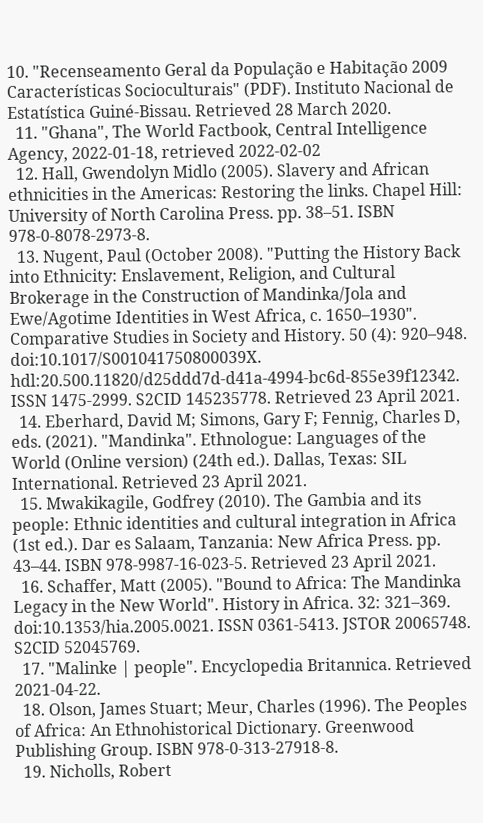10. "Recenseamento Geral da População e Habitação 2009 Características Socioculturais" (PDF). Instituto Nacional de Estatística Guiné-Bissau. Retrieved 28 March 2020.
  11. "Ghana", The World Factbook, Central Intelligence Agency, 2022-01-18, retrieved 2022-02-02
  12. Hall, Gwendolyn Midlo (2005). Slavery and African ethnicities in the Americas: Restoring the links. Chapel Hill: University of North Carolina Press. pp. 38–51. ISBN 978-0-8078-2973-8.
  13. Nugent, Paul (October 2008). "Putting the History Back into Ethnicity: Enslavement, Religion, and Cultural Brokerage in the Construction of Mandinka/Jola and Ewe/Agotime Identities in West Africa, c. 1650–1930". Comparative Studies in Society and History. 50 (4): 920–948. doi:10.1017/S001041750800039X. hdl:20.500.11820/d25ddd7d-d41a-4994-bc6d-855e39f12342. ISSN 1475-2999. S2CID 145235778. Retrieved 23 April 2021.
  14. Eberhard, David M; Simons, Gary F; Fennig, Charles D, eds. (2021). "Mandinka". Ethnologue: Languages of the World (Online version) (24th ed.). Dallas, Texas: SIL International. Retrieved 23 April 2021.
  15. Mwakikagile, Godfrey (2010). The Gambia and its people: Ethnic identities and cultural integration in Africa (1st ed.). Dar es Salaam, Tanzania: New Africa Press. pp. 43–44. ISBN 978-9987-16-023-5. Retrieved 23 April 2021.
  16. Schaffer, Matt (2005). "Bound to Africa: The Mandinka Legacy in the New World". History in Africa. 32: 321–369. doi:10.1353/hia.2005.0021. ISSN 0361-5413. JSTOR 20065748. S2CID 52045769.
  17. "Malinke | people". Encyclopedia Britannica. Retrieved 2021-04-22.
  18. Olson, James Stuart; Meur, Charles (1996). The Peoples of Africa: An Ethnohistorical Dictionary. Greenwood Publishing Group. ISBN 978-0-313-27918-8.
  19. Nicholls, Robert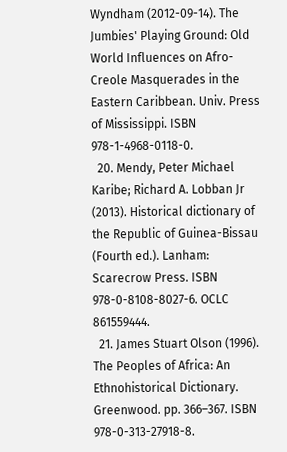Wyndham (2012-09-14). The Jumbies' Playing Ground: Old World Influences on Afro-Creole Masquerades in the Eastern Caribbean. Univ. Press of Mississippi. ISBN 978-1-4968-0118-0.
  20. Mendy, Peter Michael Karibe; Richard A. Lobban Jr (2013). Historical dictionary of the Republic of Guinea-Bissau (Fourth ed.). Lanham: Scarecrow Press. ISBN 978-0-8108-8027-6. OCLC 861559444.
  21. James Stuart Olson (1996). The Peoples of Africa: An Ethnohistorical Dictionary. Greenwood. pp. 366–367. ISBN 978-0-313-27918-8.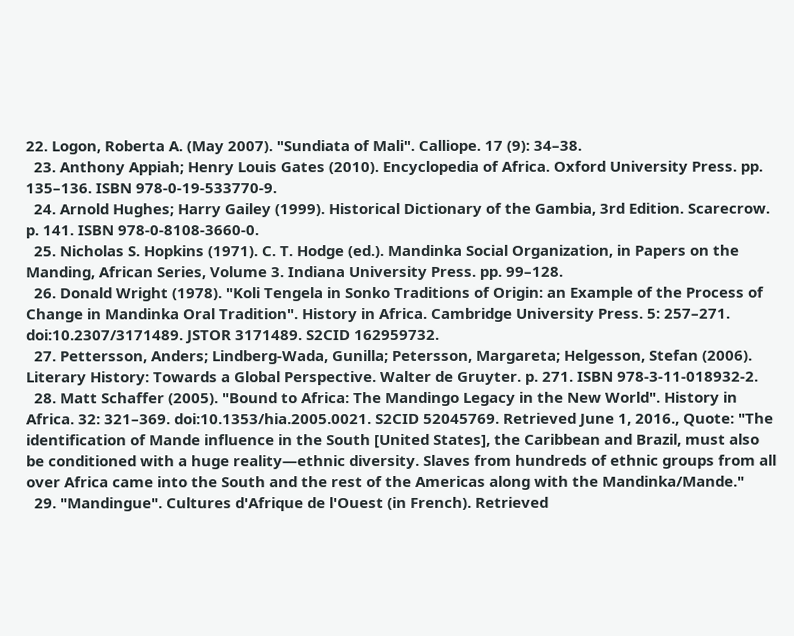22. Logon, Roberta A. (May 2007). "Sundiata of Mali". Calliope. 17 (9): 34–38.
  23. Anthony Appiah; Henry Louis Gates (2010). Encyclopedia of Africa. Oxford University Press. pp. 135–136. ISBN 978-0-19-533770-9.
  24. Arnold Hughes; Harry Gailey (1999). Historical Dictionary of the Gambia, 3rd Edition. Scarecrow. p. 141. ISBN 978-0-8108-3660-0.
  25. Nicholas S. Hopkins (1971). C. T. Hodge (ed.). Mandinka Social Organization, in Papers on the Manding, African Series, Volume 3. Indiana University Press. pp. 99–128.
  26. Donald Wright (1978). "Koli Tengela in Sonko Traditions of Origin: an Example of the Process of Change in Mandinka Oral Tradition". History in Africa. Cambridge University Press. 5: 257–271. doi:10.2307/3171489. JSTOR 3171489. S2CID 162959732.
  27. Pettersson, Anders; Lindberg-Wada, Gunilla; Petersson, Margareta; Helgesson, Stefan (2006). Literary History: Towards a Global Perspective. Walter de Gruyter. p. 271. ISBN 978-3-11-018932-2.
  28. Matt Schaffer (2005). "Bound to Africa: The Mandingo Legacy in the New World". History in Africa. 32: 321–369. doi:10.1353/hia.2005.0021. S2CID 52045769. Retrieved June 1, 2016., Quote: "The identification of Mande influence in the South [United States], the Caribbean and Brazil, must also be conditioned with a huge reality—ethnic diversity. Slaves from hundreds of ethnic groups from all over Africa came into the South and the rest of the Americas along with the Mandinka/Mande."
  29. "Mandingue". Cultures d'Afrique de l'Ouest (in French). Retrieved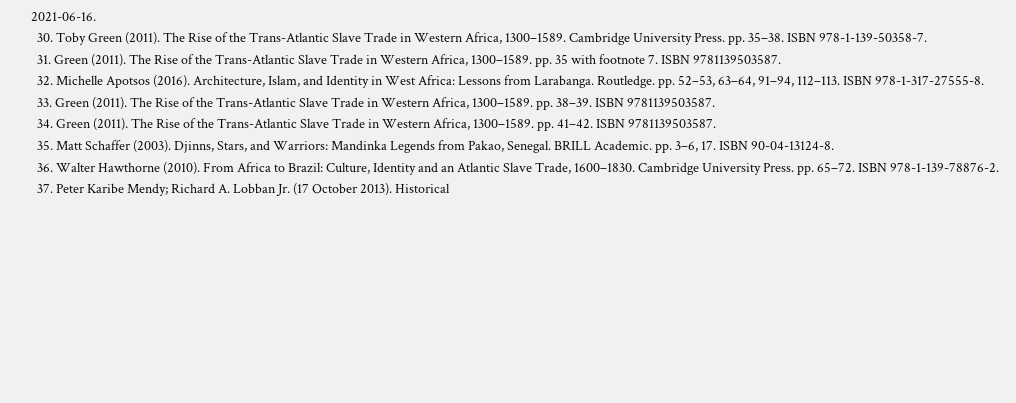2021-06-16.
  30. Toby Green (2011). The Rise of the Trans-Atlantic Slave Trade in Western Africa, 1300–1589. Cambridge University Press. pp. 35–38. ISBN 978-1-139-50358-7.
  31. Green (2011). The Rise of the Trans-Atlantic Slave Trade in Western Africa, 1300–1589. pp. 35 with footnote 7. ISBN 9781139503587.
  32. Michelle Apotsos (2016). Architecture, Islam, and Identity in West Africa: Lessons from Larabanga. Routledge. pp. 52–53, 63–64, 91–94, 112–113. ISBN 978-1-317-27555-8.
  33. Green (2011). The Rise of the Trans-Atlantic Slave Trade in Western Africa, 1300–1589. pp. 38–39. ISBN 9781139503587.
  34. Green (2011). The Rise of the Trans-Atlantic Slave Trade in Western Africa, 1300–1589. pp. 41–42. ISBN 9781139503587.
  35. Matt Schaffer (2003). Djinns, Stars, and Warriors: Mandinka Legends from Pakao, Senegal. BRILL Academic. pp. 3–6, 17. ISBN 90-04-13124-8.
  36. Walter Hawthorne (2010). From Africa to Brazil: Culture, Identity and an Atlantic Slave Trade, 1600–1830. Cambridge University Press. pp. 65–72. ISBN 978-1-139-78876-2.
  37. Peter Karibe Mendy; Richard A. Lobban Jr. (17 October 2013). Historical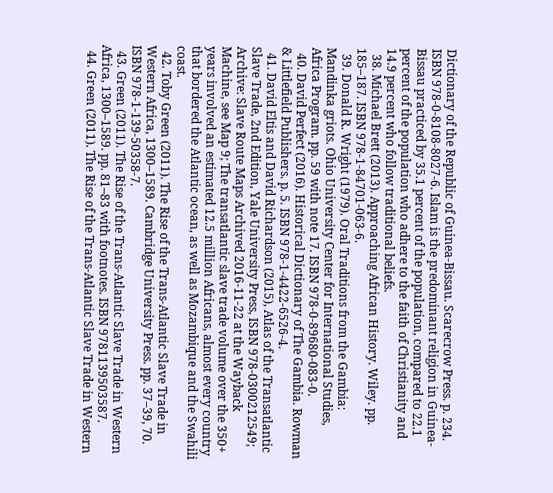Dictionary of the Republic of Guinea-Bissau. Scarecrow Press. p. 234. ISBN 978-0-8108-8027-6. Islam is the predominant religion in Guinea-Bissau practiced by 35.1 percent of the population, compared to 22.1 percent of the population who adhere to the faith of Christianity and 14.9 percent who follow traditional beliefs.
  38. Michael Brett (2013). Approaching African History. Wiley. pp. 185–187. ISBN 978-1-84701-063-6.
  39. Donald R. Wright (1979). Oral Traditions from the Gambia: Mandinka griots. Ohio University Center for International Studies, Africa Program. pp. 59 with note 17. ISBN 978-0-89680-083-0.
  40. David Perfect (2016). Historical Dictionary of The Gambia. Rowman & Littlefield Publishers. p. 5. ISBN 978-1-4422-6526-4.
  41. David Eltis and David Richardson (2015), Atlas of the Transatlantic Slave Trade, 2nd Edition, Yale University Press, ISBN 978-0300212549; Archive: Slave Route Maps Archived 2016-11-22 at the Wayback Machine, see Map 9; The transatlantic slave trade volume over the 350+ years involved an estimated 12.5 million Africans, almost every country that bordered the Atlantic ocean, as well as Mozambique and the Swahili coast.
  42. Toby Green (2011). The Rise of the Trans-Atlantic Slave Trade in Western Africa, 1300–1589. Cambridge University Press. pp. 37–39, 70. ISBN 978-1-139-50358-7.
  43. Green (2011). The Rise of the Trans-Atlantic Slave Trade in Western Africa, 1300–1589. pp. 81–83 with footnotes. ISBN 9781139503587.
  44. Green (2011). The Rise of the Trans-Atlantic Slave Trade in Western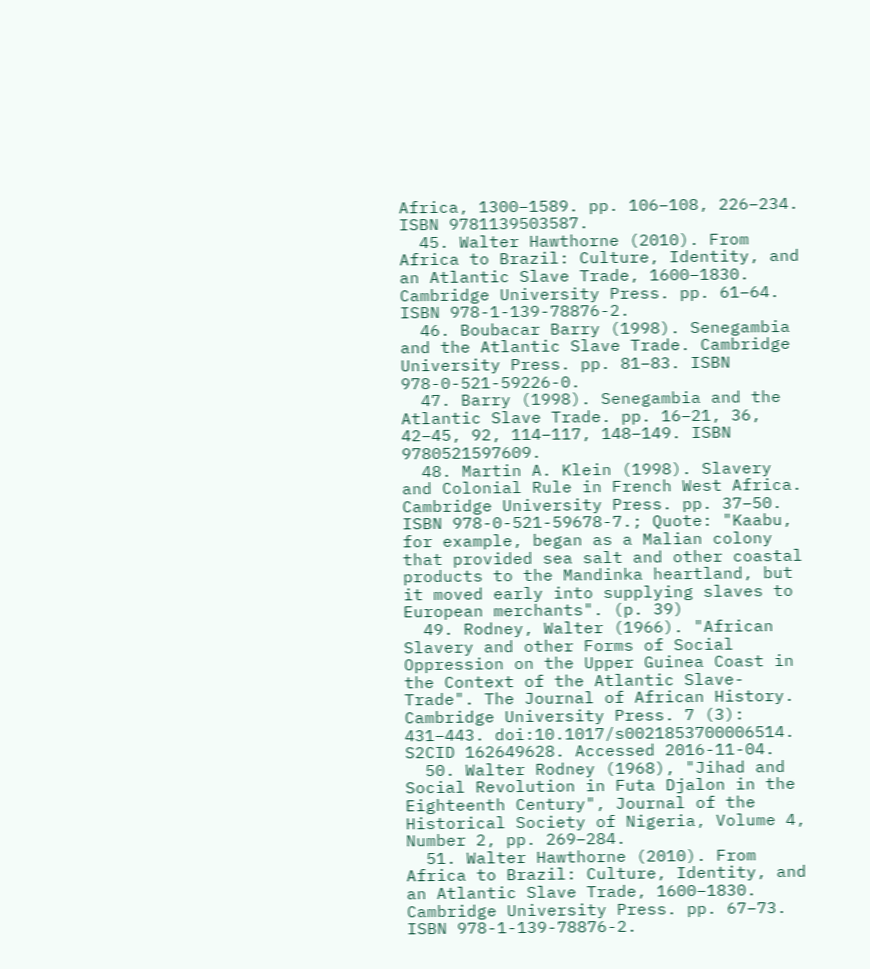Africa, 1300–1589. pp. 106–108, 226–234. ISBN 9781139503587.
  45. Walter Hawthorne (2010). From Africa to Brazil: Culture, Identity, and an Atlantic Slave Trade, 1600–1830. Cambridge University Press. pp. 61–64. ISBN 978-1-139-78876-2.
  46. Boubacar Barry (1998). Senegambia and the Atlantic Slave Trade. Cambridge University Press. pp. 81–83. ISBN 978-0-521-59226-0.
  47. Barry (1998). Senegambia and the Atlantic Slave Trade. pp. 16–21, 36, 42–45, 92, 114–117, 148–149. ISBN 9780521597609.
  48. Martin A. Klein (1998). Slavery and Colonial Rule in French West Africa. Cambridge University Press. pp. 37–50. ISBN 978-0-521-59678-7.; Quote: "Kaabu, for example, began as a Malian colony that provided sea salt and other coastal products to the Mandinka heartland, but it moved early into supplying slaves to European merchants". (p. 39)
  49. Rodney, Walter (1966). "African Slavery and other Forms of Social Oppression on the Upper Guinea Coast in the Context of the Atlantic Slave-Trade". The Journal of African History. Cambridge University Press. 7 (3): 431–443. doi:10.1017/s0021853700006514. S2CID 162649628. Accessed 2016-11-04.
  50. Walter Rodney (1968), "Jihad and Social Revolution in Futa Djalon in the Eighteenth Century", Journal of the Historical Society of Nigeria, Volume 4, Number 2, pp. 269–284.
  51. Walter Hawthorne (2010). From Africa to Brazil: Culture, Identity, and an Atlantic Slave Trade, 1600–1830. Cambridge University Press. pp. 67–73. ISBN 978-1-139-78876-2.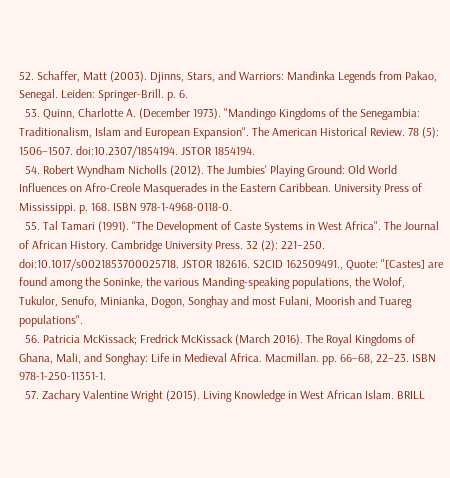52. Schaffer, Matt (2003). Djinns, Stars, and Warriors: Mandinka Legends from Pakao, Senegal. Leiden: Springer-Brill. p. 6.
  53. Quinn, Charlotte A. (December 1973). "Mandingo Kingdoms of the Senegambia: Traditionalism, Islam and European Expansion". The American Historical Review. 78 (5): 1506–1507. doi:10.2307/1854194. JSTOR 1854194.
  54. Robert Wyndham Nicholls (2012). The Jumbies' Playing Ground: Old World Influences on Afro-Creole Masquerades in the Eastern Caribbean. University Press of Mississippi. p. 168. ISBN 978-1-4968-0118-0.
  55. Tal Tamari (1991). "The Development of Caste Systems in West Africa". The Journal of African History. Cambridge University Press. 32 (2): 221–250. doi:10.1017/s0021853700025718. JSTOR 182616. S2CID 162509491., Quote: "[Castes] are found among the Soninke, the various Manding-speaking populations, the Wolof, Tukulor, Senufo, Minianka, Dogon, Songhay and most Fulani, Moorish and Tuareg populations".
  56. Patricia McKissack; Fredrick McKissack (March 2016). The Royal Kingdoms of Ghana, Mali, and Songhay: Life in Medieval Africa. Macmillan. pp. 66–68, 22–23. ISBN 978-1-250-11351-1.
  57. Zachary Valentine Wright (2015). Living Knowledge in West African Islam. BRILL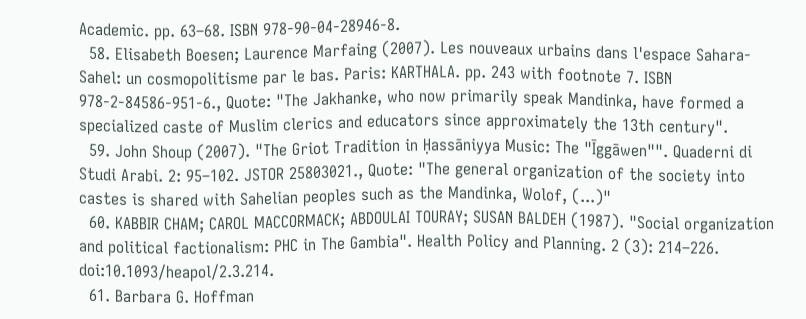Academic. pp. 63–68. ISBN 978-90-04-28946-8.
  58. Elisabeth Boesen; Laurence Marfaing (2007). Les nouveaux urbains dans l'espace Sahara-Sahel: un cosmopolitisme par le bas. Paris: KARTHALA. pp. 243 with footnote 7. ISBN 978-2-84586-951-6., Quote: "The Jakhanke, who now primarily speak Mandinka, have formed a specialized caste of Muslim clerics and educators since approximately the 13th century".
  59. John Shoup (2007). "The Griot Tradition in Ḥassāniyya Music: The "Īggāwen"". Quaderni di Studi Arabi. 2: 95–102. JSTOR 25803021., Quote: "The general organization of the society into castes is shared with Sahelian peoples such as the Mandinka, Wolof, (...)"
  60. KABBIR CHAM; CAROL MACCORMACK; ABDOULAI TOURAY; SUSAN BALDEH (1987). "Social organization and political factionalism: PHC in The Gambia". Health Policy and Planning. 2 (3): 214–226. doi:10.1093/heapol/2.3.214.
  61. Barbara G. Hoffman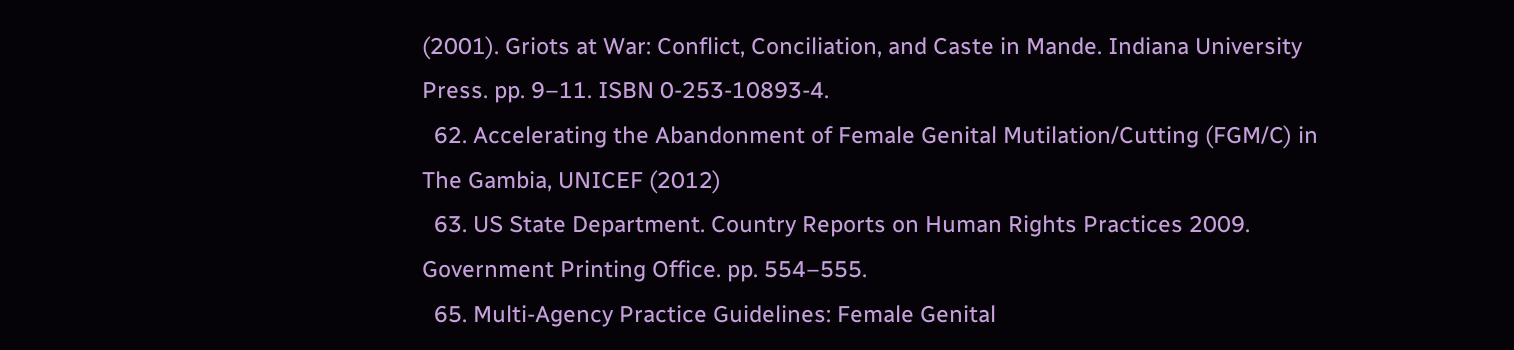(2001). Griots at War: Conflict, Conciliation, and Caste in Mande. Indiana University Press. pp. 9–11. ISBN 0-253-10893-4.
  62. Accelerating the Abandonment of Female Genital Mutilation/Cutting (FGM/C) in The Gambia, UNICEF (2012)
  63. US State Department. Country Reports on Human Rights Practices 2009. Government Printing Office. pp. 554–555.
  65. Multi-Agency Practice Guidelines: Female Genital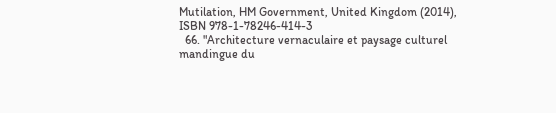Mutilation, HM Government, United Kingdom (2014), ISBN 978-1-78246-414-3
  66. "Architecture vernaculaire et paysage culturel mandingue du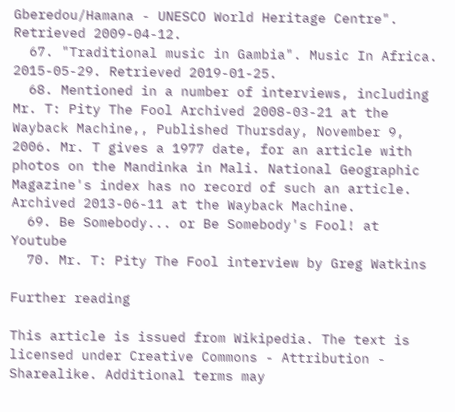Gberedou/Hamana - UNESCO World Heritage Centre". Retrieved 2009-04-12.
  67. "Traditional music in Gambia". Music In Africa. 2015-05-29. Retrieved 2019-01-25.
  68. Mentioned in a number of interviews, including Mr. T: Pity The Fool Archived 2008-03-21 at the Wayback Machine,, Published Thursday, November 9, 2006. Mr. T gives a 1977 date, for an article with photos on the Mandinka in Mali. National Geographic Magazine's index has no record of such an article. Archived 2013-06-11 at the Wayback Machine.
  69. Be Somebody... or Be Somebody's Fool! at Youtube
  70. Mr. T: Pity The Fool interview by Greg Watkins

Further reading

This article is issued from Wikipedia. The text is licensed under Creative Commons - Attribution - Sharealike. Additional terms may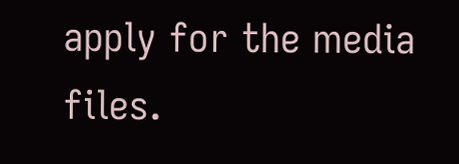apply for the media files.